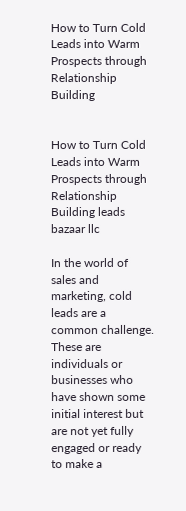How to Turn Cold Leads into Warm Prospects through Relationship Building


How to Turn Cold Leads into Warm Prospects through Relationship Building leads bazaar llc

In the world of sales and marketing, cold leads are a common challenge. These are individuals or businesses who have shown some initial interest but are not yet fully engaged or ready to make a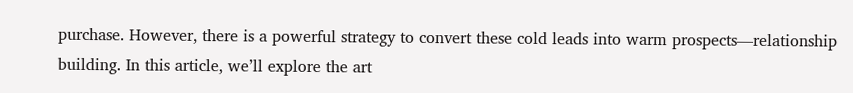purchase. However, there is a powerful strategy to convert these cold leads into warm prospects—relationship building. In this article, we’ll explore the art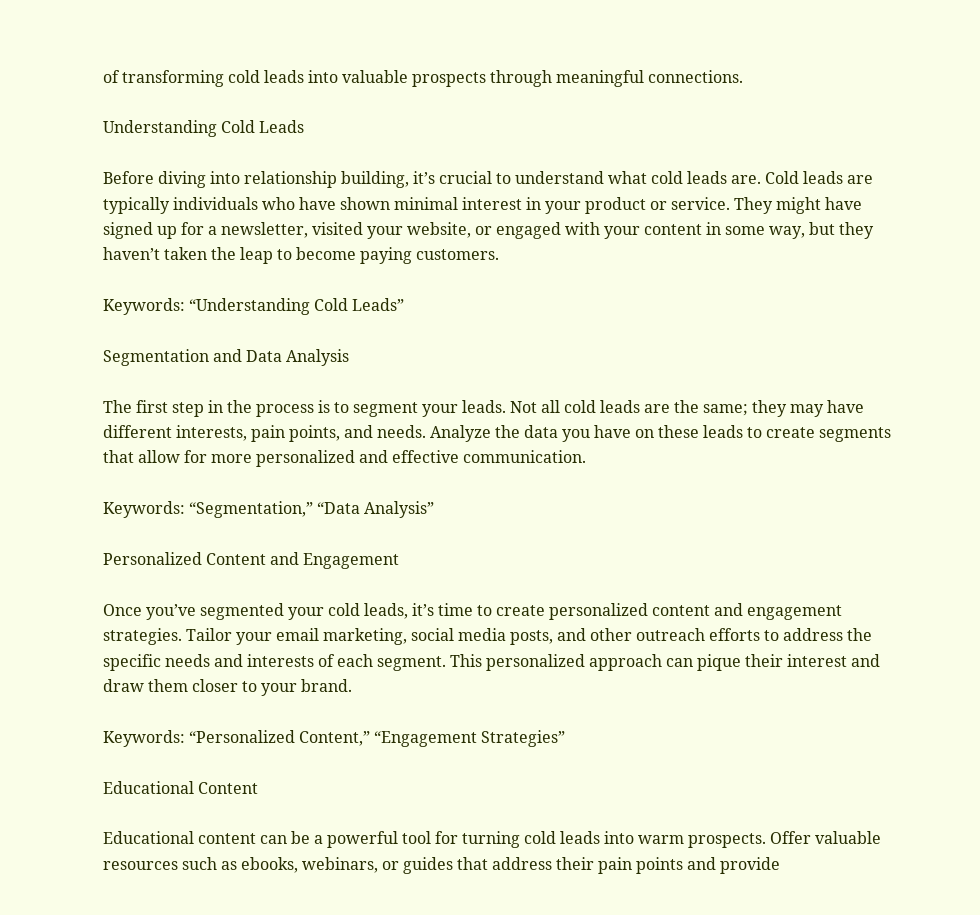of transforming cold leads into valuable prospects through meaningful connections.

Understanding Cold Leads

Before diving into relationship building, it’s crucial to understand what cold leads are. Cold leads are typically individuals who have shown minimal interest in your product or service. They might have signed up for a newsletter, visited your website, or engaged with your content in some way, but they haven’t taken the leap to become paying customers.

Keywords: “Understanding Cold Leads”

Segmentation and Data Analysis

The first step in the process is to segment your leads. Not all cold leads are the same; they may have different interests, pain points, and needs. Analyze the data you have on these leads to create segments that allow for more personalized and effective communication.

Keywords: “Segmentation,” “Data Analysis”

Personalized Content and Engagement

Once you’ve segmented your cold leads, it’s time to create personalized content and engagement strategies. Tailor your email marketing, social media posts, and other outreach efforts to address the specific needs and interests of each segment. This personalized approach can pique their interest and draw them closer to your brand.

Keywords: “Personalized Content,” “Engagement Strategies”

Educational Content

Educational content can be a powerful tool for turning cold leads into warm prospects. Offer valuable resources such as ebooks, webinars, or guides that address their pain points and provide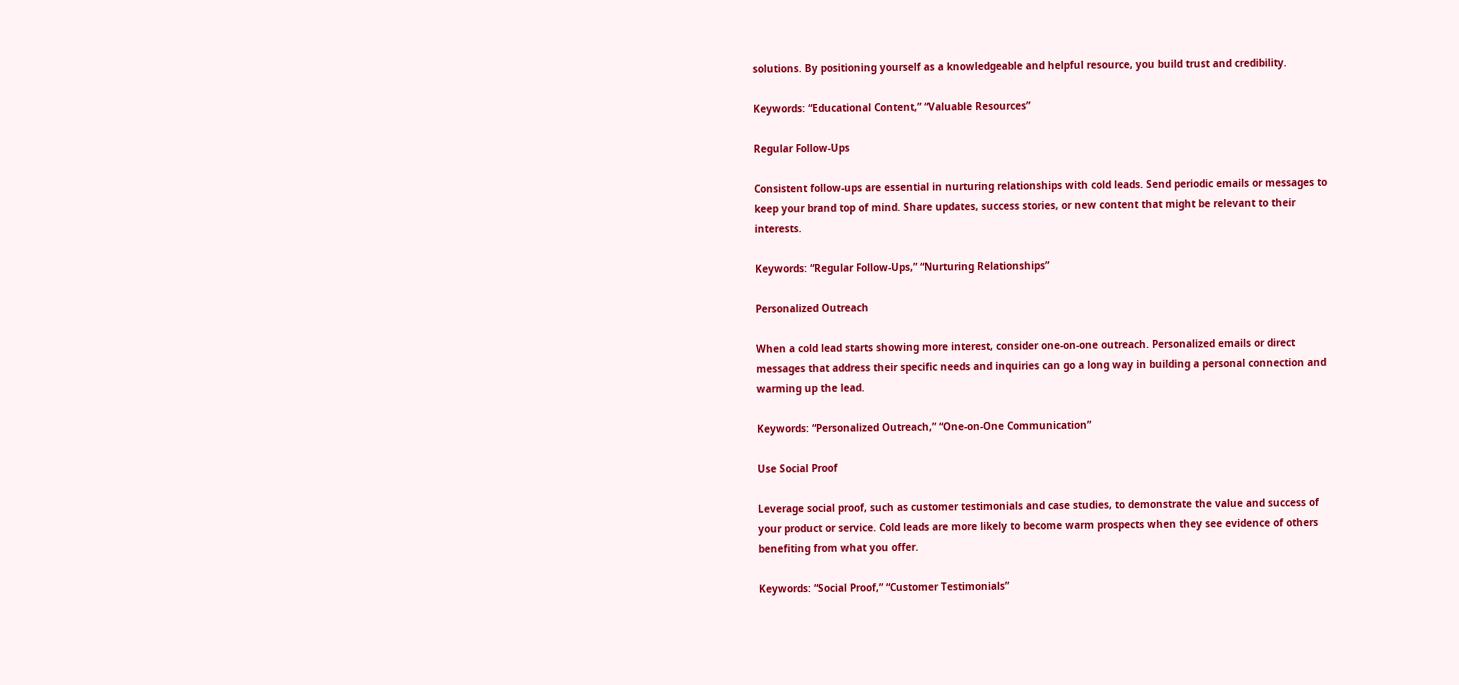solutions. By positioning yourself as a knowledgeable and helpful resource, you build trust and credibility.

Keywords: “Educational Content,” “Valuable Resources”

Regular Follow-Ups

Consistent follow-ups are essential in nurturing relationships with cold leads. Send periodic emails or messages to keep your brand top of mind. Share updates, success stories, or new content that might be relevant to their interests.

Keywords: “Regular Follow-Ups,” “Nurturing Relationships”

Personalized Outreach

When a cold lead starts showing more interest, consider one-on-one outreach. Personalized emails or direct messages that address their specific needs and inquiries can go a long way in building a personal connection and warming up the lead.

Keywords: “Personalized Outreach,” “One-on-One Communication”

Use Social Proof

Leverage social proof, such as customer testimonials and case studies, to demonstrate the value and success of your product or service. Cold leads are more likely to become warm prospects when they see evidence of others benefiting from what you offer.

Keywords: “Social Proof,” “Customer Testimonials”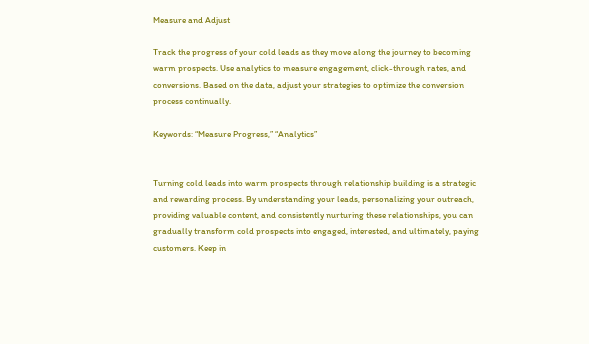Measure and Adjust

Track the progress of your cold leads as they move along the journey to becoming warm prospects. Use analytics to measure engagement, click-through rates, and conversions. Based on the data, adjust your strategies to optimize the conversion process continually.

Keywords: “Measure Progress,” “Analytics”


Turning cold leads into warm prospects through relationship building is a strategic and rewarding process. By understanding your leads, personalizing your outreach, providing valuable content, and consistently nurturing these relationships, you can gradually transform cold prospects into engaged, interested, and ultimately, paying customers. Keep in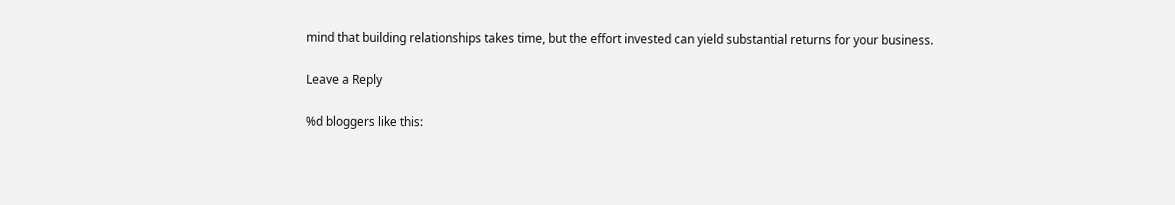mind that building relationships takes time, but the effort invested can yield substantial returns for your business.

Leave a Reply

%d bloggers like this: